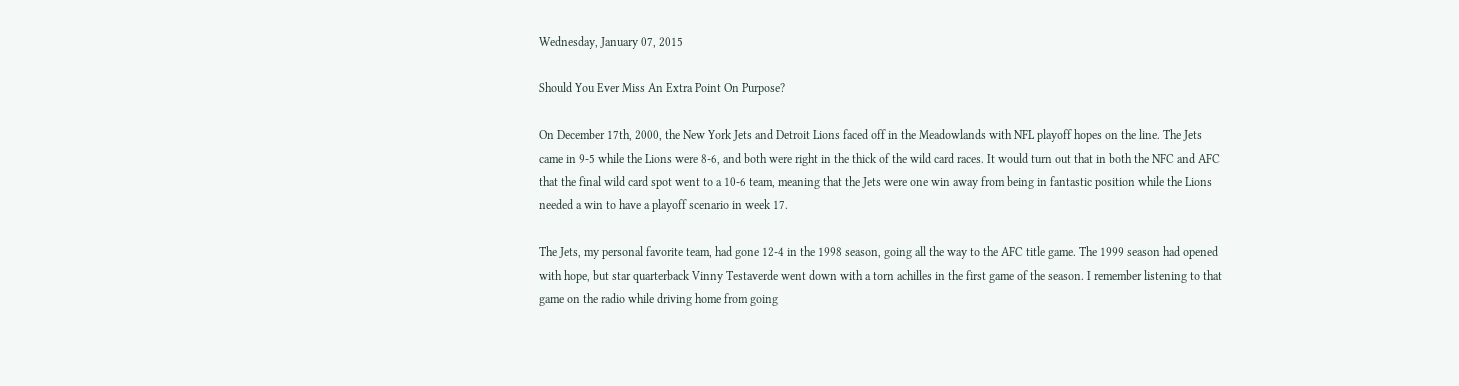Wednesday, January 07, 2015

Should You Ever Miss An Extra Point On Purpose?

On December 17th, 2000, the New York Jets and Detroit Lions faced off in the Meadowlands with NFL playoff hopes on the line. The Jets came in 9-5 while the Lions were 8-6, and both were right in the thick of the wild card races. It would turn out that in both the NFC and AFC that the final wild card spot went to a 10-6 team, meaning that the Jets were one win away from being in fantastic position while the Lions needed a win to have a playoff scenario in week 17.

The Jets, my personal favorite team, had gone 12-4 in the 1998 season, going all the way to the AFC title game. The 1999 season had opened with hope, but star quarterback Vinny Testaverde went down with a torn achilles in the first game of the season. I remember listening to that game on the radio while driving home from going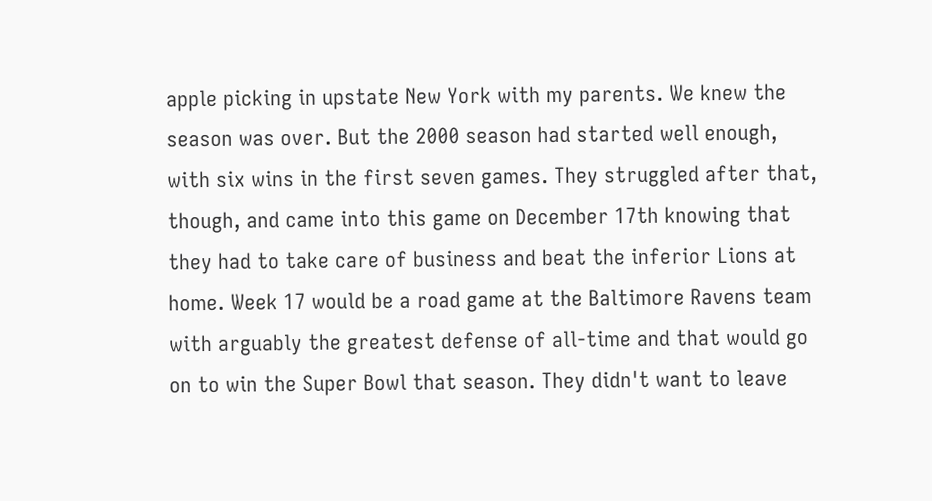apple picking in upstate New York with my parents. We knew the season was over. But the 2000 season had started well enough, with six wins in the first seven games. They struggled after that, though, and came into this game on December 17th knowing that they had to take care of business and beat the inferior Lions at home. Week 17 would be a road game at the Baltimore Ravens team with arguably the greatest defense of all-time and that would go on to win the Super Bowl that season. They didn't want to leave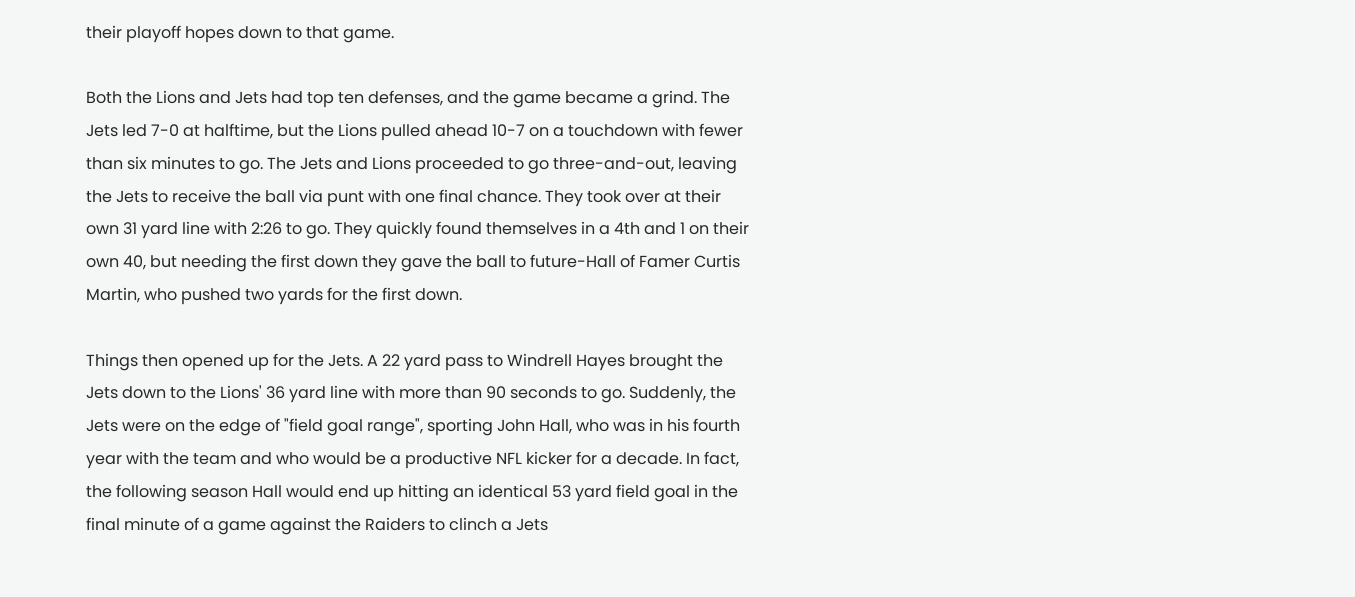their playoff hopes down to that game.

Both the Lions and Jets had top ten defenses, and the game became a grind. The Jets led 7-0 at halftime, but the Lions pulled ahead 10-7 on a touchdown with fewer than six minutes to go. The Jets and Lions proceeded to go three-and-out, leaving the Jets to receive the ball via punt with one final chance. They took over at their own 31 yard line with 2:26 to go. They quickly found themselves in a 4th and 1 on their own 40, but needing the first down they gave the ball to future-Hall of Famer Curtis Martin, who pushed two yards for the first down.

Things then opened up for the Jets. A 22 yard pass to Windrell Hayes brought the Jets down to the Lions' 36 yard line with more than 90 seconds to go. Suddenly, the Jets were on the edge of "field goal range", sporting John Hall, who was in his fourth year with the team and who would be a productive NFL kicker for a decade. In fact, the following season Hall would end up hitting an identical 53 yard field goal in the final minute of a game against the Raiders to clinch a Jets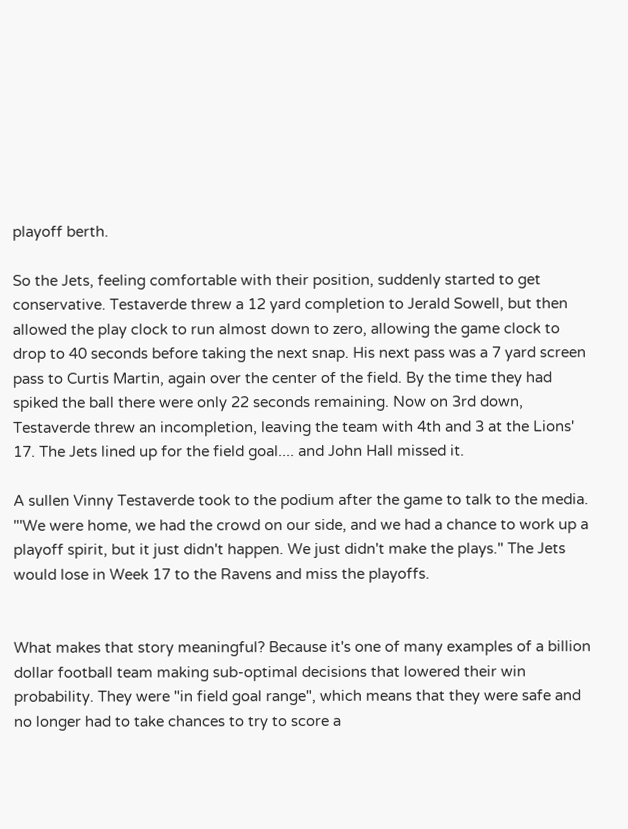playoff berth.

So the Jets, feeling comfortable with their position, suddenly started to get conservative. Testaverde threw a 12 yard completion to Jerald Sowell, but then allowed the play clock to run almost down to zero, allowing the game clock to drop to 40 seconds before taking the next snap. His next pass was a 7 yard screen pass to Curtis Martin, again over the center of the field. By the time they had spiked the ball there were only 22 seconds remaining. Now on 3rd down, Testaverde threw an incompletion, leaving the team with 4th and 3 at the Lions' 17. The Jets lined up for the field goal.... and John Hall missed it.

A sullen Vinny Testaverde took to the podium after the game to talk to the media. "'We were home, we had the crowd on our side, and we had a chance to work up a playoff spirit, but it just didn't happen. We just didn't make the plays." The Jets would lose in Week 17 to the Ravens and miss the playoffs.


What makes that story meaningful? Because it's one of many examples of a billion dollar football team making sub-optimal decisions that lowered their win probability. They were "in field goal range", which means that they were safe and no longer had to take chances to try to score a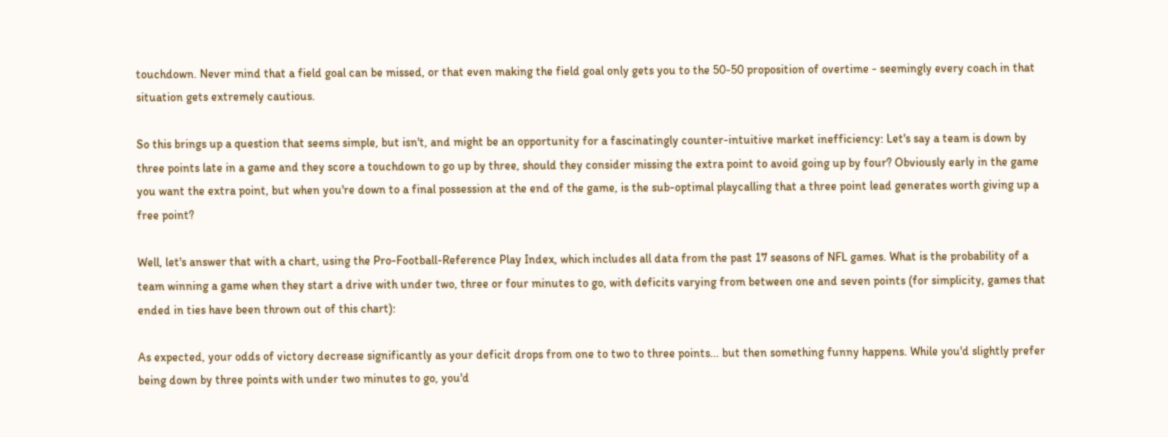touchdown. Never mind that a field goal can be missed, or that even making the field goal only gets you to the 50-50 proposition of overtime - seemingly every coach in that situation gets extremely cautious.

So this brings up a question that seems simple, but isn't, and might be an opportunity for a fascinatingly counter-intuitive market inefficiency: Let's say a team is down by three points late in a game and they score a touchdown to go up by three, should they consider missing the extra point to avoid going up by four? Obviously early in the game you want the extra point, but when you're down to a final possession at the end of the game, is the sub-optimal playcalling that a three point lead generates worth giving up a free point?

Well, let's answer that with a chart, using the Pro-Football-Reference Play Index, which includes all data from the past 17 seasons of NFL games. What is the probability of a team winning a game when they start a drive with under two, three or four minutes to go, with deficits varying from between one and seven points (for simplicity, games that ended in ties have been thrown out of this chart):

As expected, your odds of victory decrease significantly as your deficit drops from one to two to three points... but then something funny happens. While you'd slightly prefer being down by three points with under two minutes to go, you'd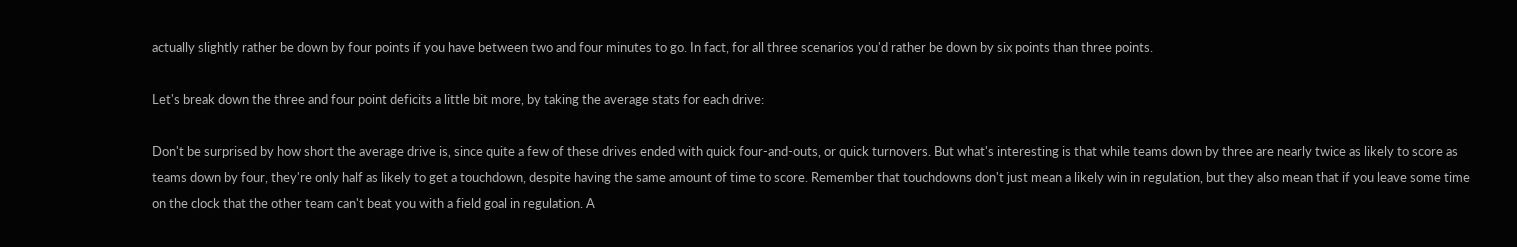actually slightly rather be down by four points if you have between two and four minutes to go. In fact, for all three scenarios you'd rather be down by six points than three points.

Let's break down the three and four point deficits a little bit more, by taking the average stats for each drive:

Don't be surprised by how short the average drive is, since quite a few of these drives ended with quick four-and-outs, or quick turnovers. But what's interesting is that while teams down by three are nearly twice as likely to score as teams down by four, they're only half as likely to get a touchdown, despite having the same amount of time to score. Remember that touchdowns don't just mean a likely win in regulation, but they also mean that if you leave some time on the clock that the other team can't beat you with a field goal in regulation. A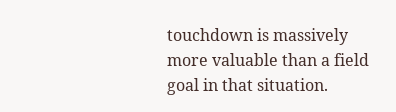touchdown is massively more valuable than a field goal in that situation.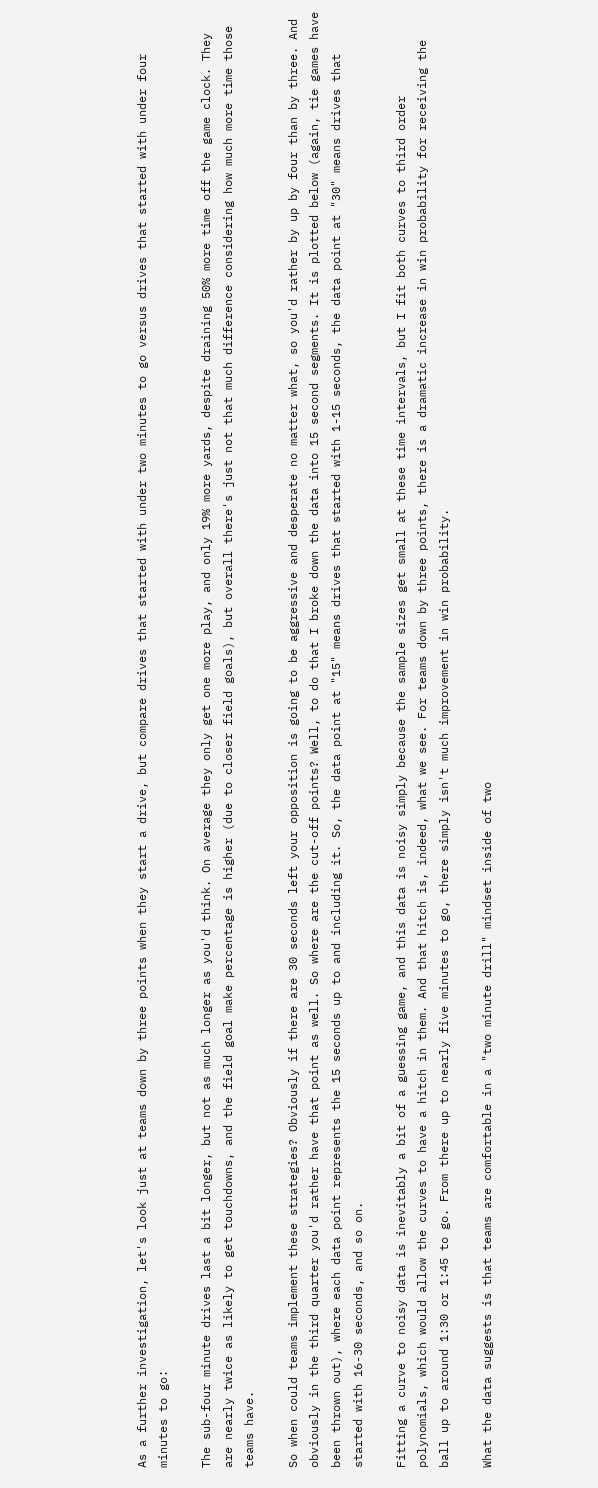As a further investigation, let's look just at teams down by three points when they start a drive, but compare drives that started with under two minutes to go versus drives that started with under four minutes to go:

The sub-four minute drives last a bit longer, but not as much longer as you'd think. On average they only get one more play, and only 19% more yards, despite draining 50% more time off the game clock. They are nearly twice as likely to get touchdowns, and the field goal make percentage is higher (due to closer field goals), but overall there's just not that much difference considering how much more time those teams have.

So when could teams implement these strategies? Obviously if there are 30 seconds left your opposition is going to be aggressive and desperate no matter what, so you'd rather by up by four than by three. And obviously in the third quarter you'd rather have that point as well. So where are the cut-off points? Well, to do that I broke down the data into 15 second segments. It is plotted below (again, tie games have been thrown out), where each data point represents the 15 seconds up to and including it. So, the data point at "15" means drives that started with 1-15 seconds, the data point at "30" means drives that started with 16-30 seconds, and so on.

Fitting a curve to noisy data is inevitably a bit of a guessing game, and this data is noisy simply because the sample sizes get small at these time intervals, but I fit both curves to third order polynomials, which would allow the curves to have a hitch in them. And that hitch is, indeed, what we see. For teams down by three points, there is a dramatic increase in win probability for receiving the ball up to around 1:30 or 1:45 to go. From there up to nearly five minutes to go, there simply isn't much improvement in win probability.

What the data suggests is that teams are comfortable in a "two minute drill" mindset inside of two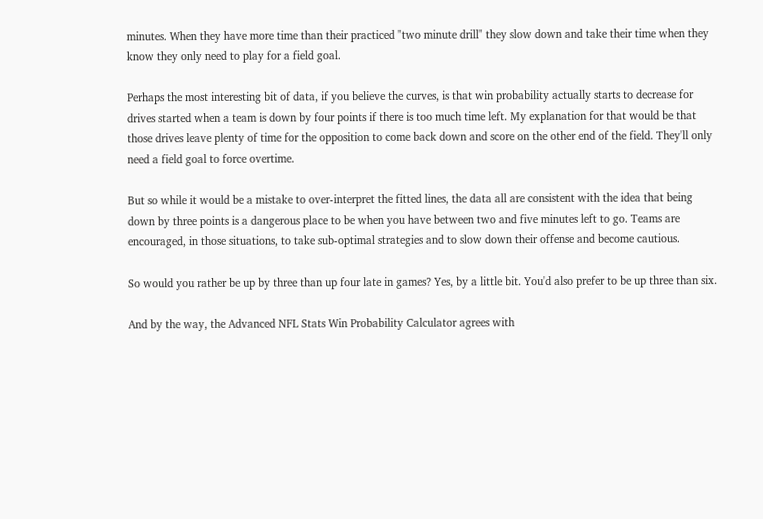minutes. When they have more time than their practiced "two minute drill" they slow down and take their time when they know they only need to play for a field goal.

Perhaps the most interesting bit of data, if you believe the curves, is that win probability actually starts to decrease for drives started when a team is down by four points if there is too much time left. My explanation for that would be that those drives leave plenty of time for the opposition to come back down and score on the other end of the field. They'll only need a field goal to force overtime.

But so while it would be a mistake to over-interpret the fitted lines, the data all are consistent with the idea that being down by three points is a dangerous place to be when you have between two and five minutes left to go. Teams are encouraged, in those situations, to take sub-optimal strategies and to slow down their offense and become cautious.

So would you rather be up by three than up four late in games? Yes, by a little bit. You'd also prefer to be up three than six.

And by the way, the Advanced NFL Stats Win Probability Calculator agrees with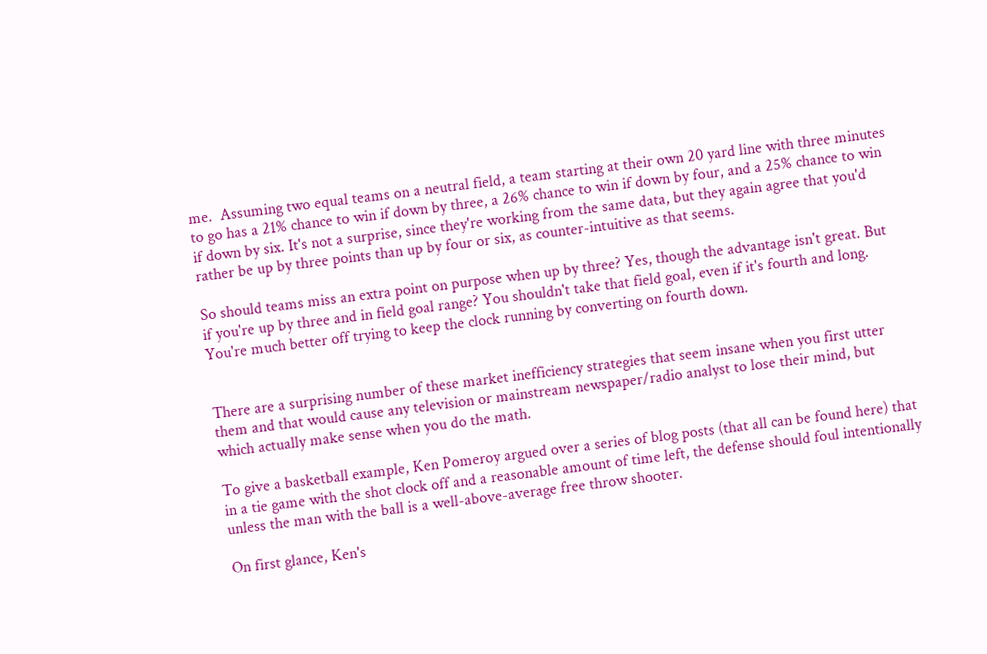me.  Assuming two equal teams on a neutral field, a team starting at their own 20 yard line with three minutes to go has a 21% chance to win if down by three, a 26% chance to win if down by four, and a 25% chance to win if down by six. It's not a surprise, since they're working from the same data, but they again agree that you'd rather be up by three points than up by four or six, as counter-intuitive as that seems.

So should teams miss an extra point on purpose when up by three? Yes, though the advantage isn't great. But if you're up by three and in field goal range? You shouldn't take that field goal, even if it's fourth and long. You're much better off trying to keep the clock running by converting on fourth down.


There are a surprising number of these market inefficiency strategies that seem insane when you first utter them and that would cause any television or mainstream newspaper/radio analyst to lose their mind, but which actually make sense when you do the math.

To give a basketball example, Ken Pomeroy argued over a series of blog posts (that all can be found here) that in a tie game with the shot clock off and a reasonable amount of time left, the defense should foul intentionally unless the man with the ball is a well-above-average free throw shooter.

On first glance, Ken's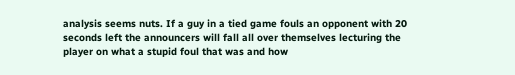analysis seems nuts. If a guy in a tied game fouls an opponent with 20 seconds left the announcers will fall all over themselves lecturing the player on what a stupid foul that was and how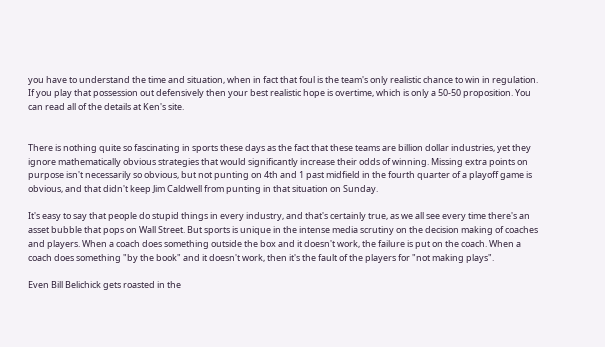you have to understand the time and situation, when in fact that foul is the team's only realistic chance to win in regulation. If you play that possession out defensively then your best realistic hope is overtime, which is only a 50-50 proposition. You can read all of the details at Ken's site.


There is nothing quite so fascinating in sports these days as the fact that these teams are billion dollar industries, yet they ignore mathematically obvious strategies that would significantly increase their odds of winning. Missing extra points on purpose isn't necessarily so obvious, but not punting on 4th and 1 past midfield in the fourth quarter of a playoff game is obvious, and that didn't keep Jim Caldwell from punting in that situation on Sunday.

It's easy to say that people do stupid things in every industry, and that's certainly true, as we all see every time there's an asset bubble that pops on Wall Street. But sports is unique in the intense media scrutiny on the decision making of coaches and players. When a coach does something outside the box and it doesn't work, the failure is put on the coach. When a coach does something "by the book" and it doesn't work, then it's the fault of the players for "not making plays".

Even Bill Belichick gets roasted in the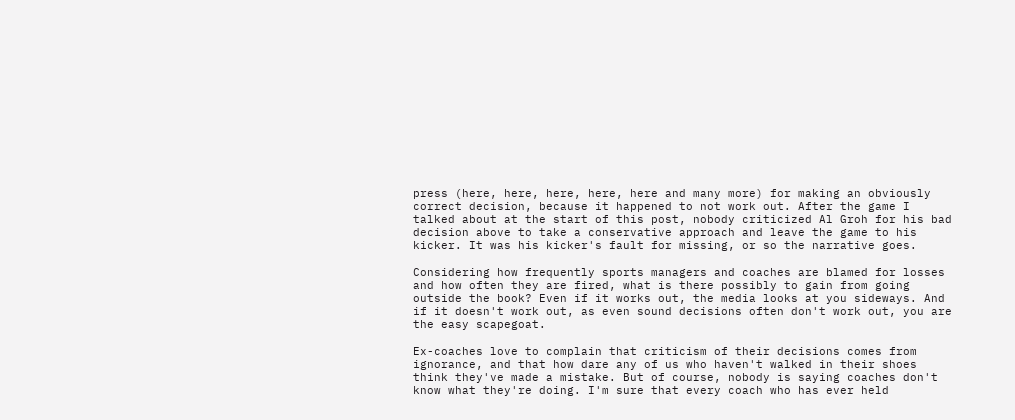press (here, here, here, here, here and many more) for making an obviously correct decision, because it happened to not work out. After the game I talked about at the start of this post, nobody criticized Al Groh for his bad decision above to take a conservative approach and leave the game to his kicker. It was his kicker's fault for missing, or so the narrative goes.

Considering how frequently sports managers and coaches are blamed for losses and how often they are fired, what is there possibly to gain from going outside the book? Even if it works out, the media looks at you sideways. And if it doesn't work out, as even sound decisions often don't work out, you are the easy scapegoat.

Ex-coaches love to complain that criticism of their decisions comes from ignorance, and that how dare any of us who haven't walked in their shoes think they've made a mistake. But of course, nobody is saying coaches don't know what they're doing. I'm sure that every coach who has ever held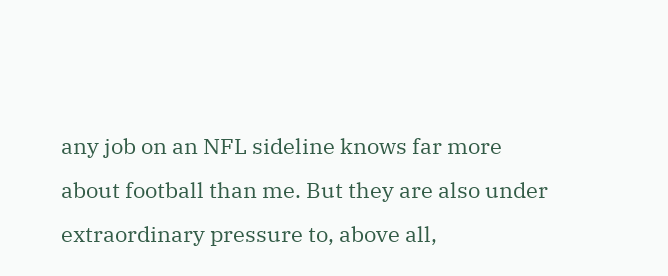any job on an NFL sideline knows far more about football than me. But they are also under extraordinary pressure to, above all,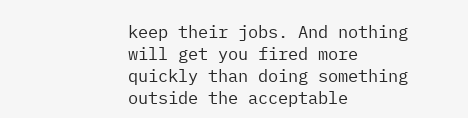keep their jobs. And nothing will get you fired more quickly than doing something outside the acceptable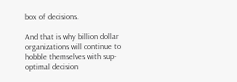box of decisions.

And that is why billion dollar organizations will continue to hobble themselves with sup-optimal decision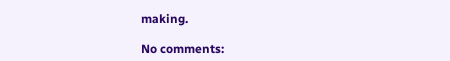making.

No comments: